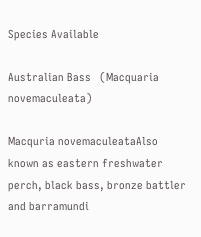Species Available

Australian Bass   (Macquaria novemaculeata)

Macquria novemaculeataAlso known as eastern freshwater perch, black bass, bronze battler and barramundi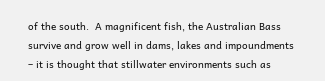of the south.  A magnificent fish, the Australian Bass survive and grow well in dams, lakes and impoundments – it is thought that stillwater environments such as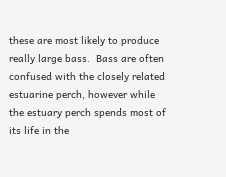these are most likely to produce really large bass.  Bass are often confused with the closely related estuarine perch, however while the estuary perch spends most of its life in the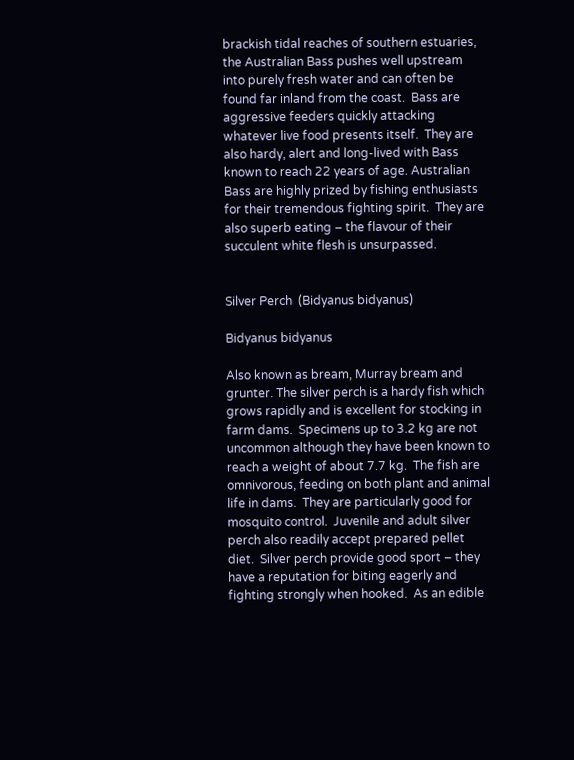brackish tidal reaches of southern estuaries, the Australian Bass pushes well upstream into purely fresh water and can often be found far inland from the coast.  Bass are aggressive feeders quickly attacking whatever live food presents itself.  They are also hardy, alert and long-lived with Bass known to reach 22 years of age. Australian Bass are highly prized by fishing enthusiasts for their tremendous fighting spirit.  They are also superb eating – the flavour of their succulent white flesh is unsurpassed.


Silver Perch  (Bidyanus bidyanus)

Bidyanus bidyanus

Also known as bream, Murray bream and grunter. The silver perch is a hardy fish which grows rapidly and is excellent for stocking in farm dams.  Specimens up to 3.2 kg are not uncommon although they have been known to reach a weight of about 7.7 kg.  The fish are omnivorous, feeding on both plant and animal life in dams.  They are particularly good for mosquito control.  Juvenile and adult silver perch also readily accept prepared pellet diet.  Silver perch provide good sport – they have a reputation for biting eagerly and fighting strongly when hooked.  As an edible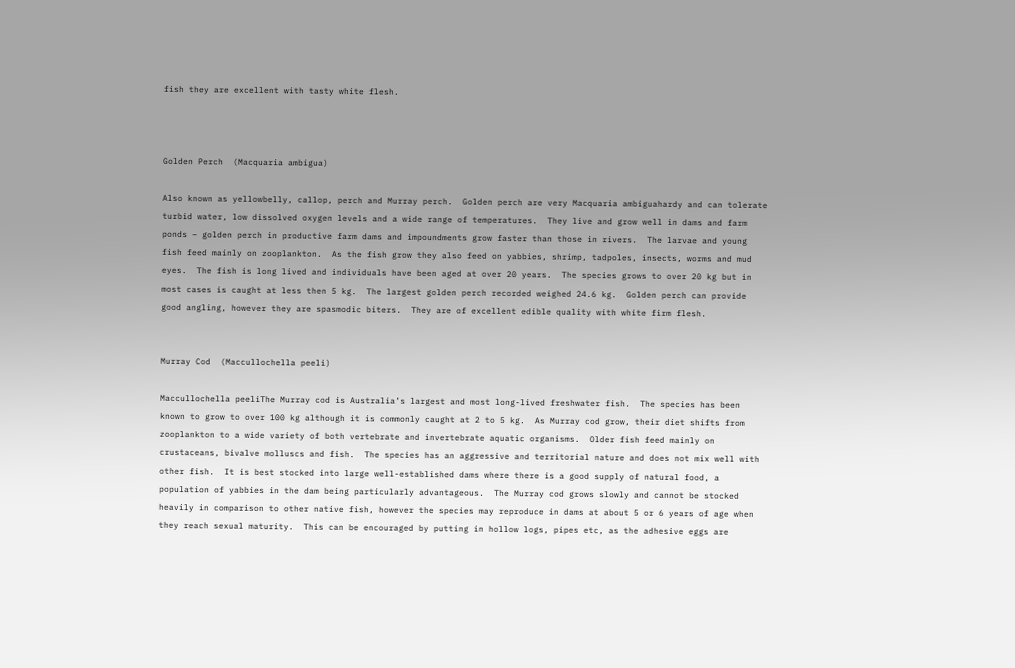fish they are excellent with tasty white flesh.



Golden Perch  (Macquaria ambigua)

Also known as yellowbelly, callop, perch and Murray perch.  Golden perch are very Macquaria ambiguahardy and can tolerate turbid water, low dissolved oxygen levels and a wide range of temperatures.  They live and grow well in dams and farm ponds – golden perch in productive farm dams and impoundments grow faster than those in rivers.  The larvae and young fish feed mainly on zooplankton.  As the fish grow they also feed on yabbies, shrimp, tadpoles, insects, worms and mud eyes.  The fish is long lived and individuals have been aged at over 20 years.  The species grows to over 20 kg but in most cases is caught at less then 5 kg.  The largest golden perch recorded weighed 24.6 kg.  Golden perch can provide good angling, however they are spasmodic biters.  They are of excellent edible quality with white firm flesh.


Murray Cod  (Maccullochella peeli)

Maccullochella peeliThe Murray cod is Australia’s largest and most long-lived freshwater fish.  The species has been known to grow to over 100 kg although it is commonly caught at 2 to 5 kg.  As Murray cod grow, their diet shifts from zooplankton to a wide variety of both vertebrate and invertebrate aquatic organisms.  Older fish feed mainly on crustaceans, bivalve molluscs and fish.  The species has an aggressive and territorial nature and does not mix well with other fish.  It is best stocked into large well-established dams where there is a good supply of natural food, a population of yabbies in the dam being particularly advantageous.  The Murray cod grows slowly and cannot be stocked heavily in comparison to other native fish, however the species may reproduce in dams at about 5 or 6 years of age when they reach sexual maturity.  This can be encouraged by putting in hollow logs, pipes etc, as the adhesive eggs are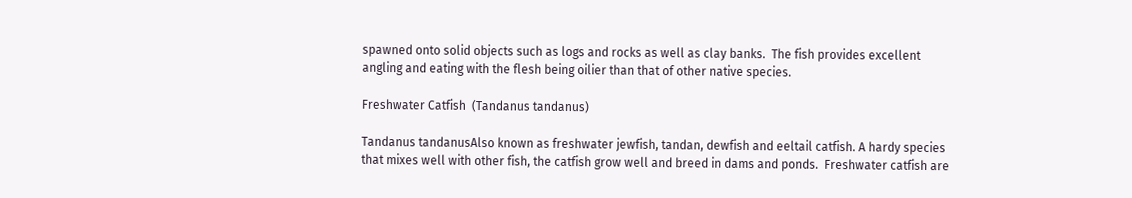spawned onto solid objects such as logs and rocks as well as clay banks.  The fish provides excellent angling and eating with the flesh being oilier than that of other native species.

Freshwater Catfish  (Tandanus tandanus)

Tandanus tandanusAlso known as freshwater jewfish, tandan, dewfish and eeltail catfish. A hardy species that mixes well with other fish, the catfish grow well and breed in dams and ponds.  Freshwater catfish are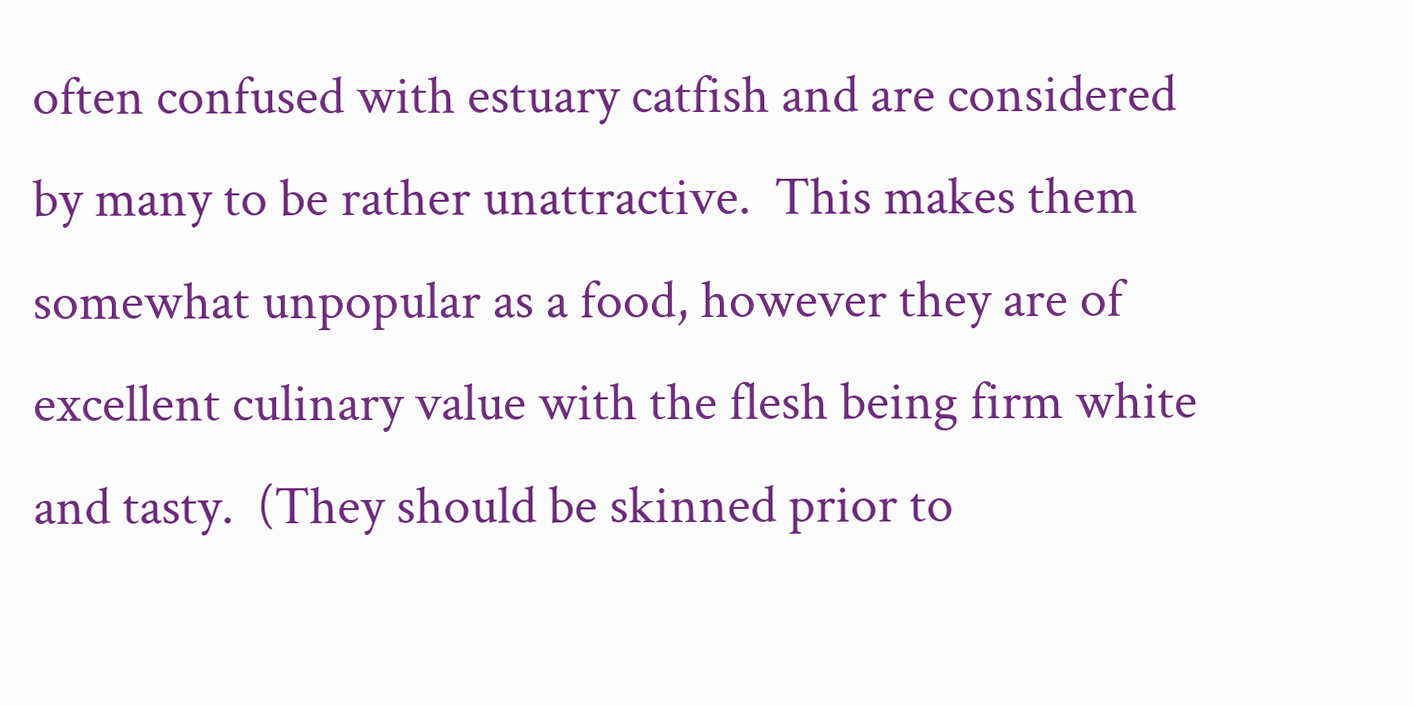often confused with estuary catfish and are considered by many to be rather unattractive.  This makes them somewhat unpopular as a food, however they are of excellent culinary value with the flesh being firm white and tasty.  (They should be skinned prior to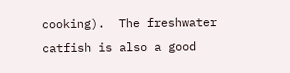cooking).  The freshwater catfish is also a good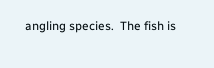angling species.  The fish is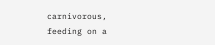carnivorous, feeding on a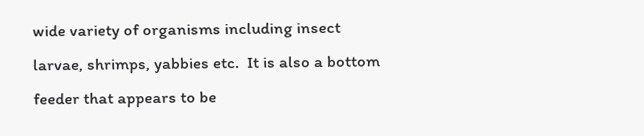wide variety of organisms including insect larvae, shrimps, yabbies etc.  It is also a bottom feeder that appears to be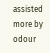assisted more by odour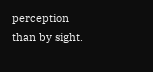perception than by sight.